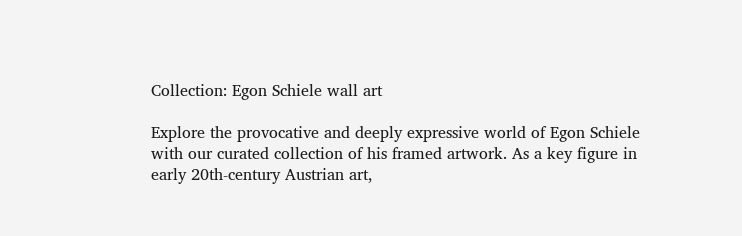Collection: Egon Schiele wall art

Explore the provocative and deeply expressive world of Egon Schiele with our curated collection of his framed artwork. As a key figure in early 20th-century Austrian art,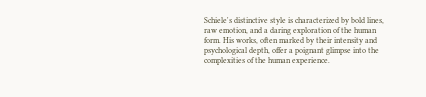Schiele's distinctive style is characterized by bold lines, raw emotion, and a daring exploration of the human form. His works, often marked by their intensity and psychological depth, offer a poignant glimpse into the complexities of the human experience.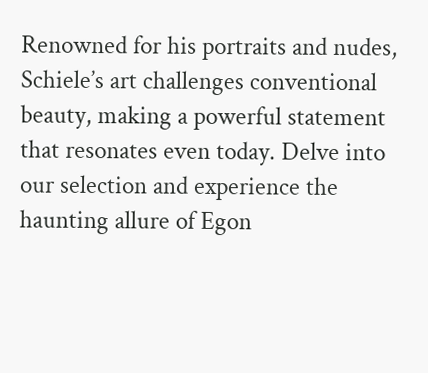Renowned for his portraits and nudes, Schiele’s art challenges conventional beauty, making a powerful statement that resonates even today. Delve into our selection and experience the haunting allure of Egon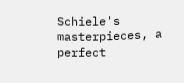Schiele's masterpieces, a perfect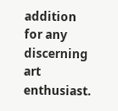addition for any discerning art enthusiast.